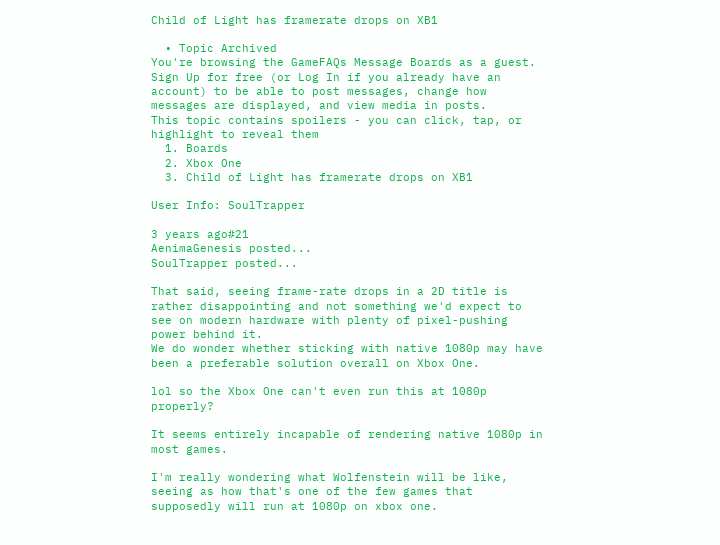Child of Light has framerate drops on XB1

  • Topic Archived
You're browsing the GameFAQs Message Boards as a guest. Sign Up for free (or Log In if you already have an account) to be able to post messages, change how messages are displayed, and view media in posts.
This topic contains spoilers - you can click, tap, or highlight to reveal them
  1. Boards
  2. Xbox One
  3. Child of Light has framerate drops on XB1

User Info: SoulTrapper

3 years ago#21
AenimaGenesis posted...
SoulTrapper posted...

That said, seeing frame-rate drops in a 2D title is rather disappointing and not something we'd expect to see on modern hardware with plenty of pixel-pushing power behind it.
We do wonder whether sticking with native 1080p may have been a preferable solution overall on Xbox One.

lol so the Xbox One can't even run this at 1080p properly?

It seems entirely incapable of rendering native 1080p in most games.

I'm really wondering what Wolfenstein will be like, seeing as how that's one of the few games that supposedly will run at 1080p on xbox one.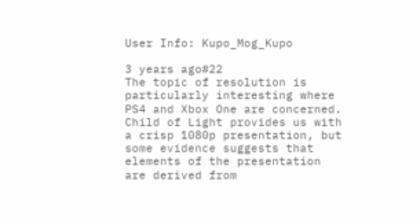User Info: Kupo_Mog_Kupo

3 years ago#22
The topic of resolution is particularly interesting where PS4 and Xbox One are concerned. Child of Light provides us with a crisp 1080p presentation, but some evidence suggests that elements of the presentation are derived from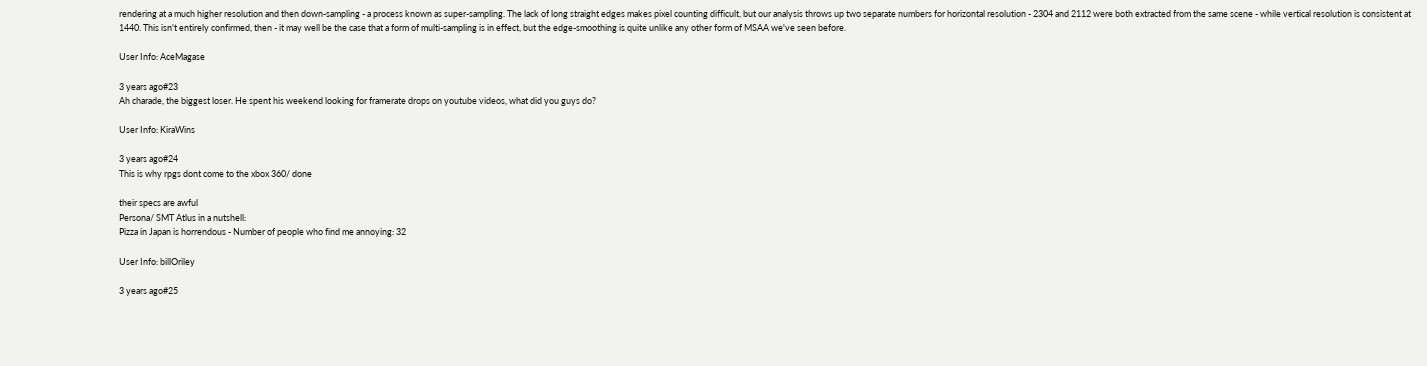rendering at a much higher resolution and then down-sampling - a process known as super-sampling. The lack of long straight edges makes pixel counting difficult, but our analysis throws up two separate numbers for horizontal resolution - 2304 and 2112 were both extracted from the same scene - while vertical resolution is consistent at 1440. This isn't entirely confirmed, then - it may well be the case that a form of multi-sampling is in effect, but the edge-smoothing is quite unlike any other form of MSAA we've seen before.

User Info: AceMagase

3 years ago#23
Ah charade, the biggest loser. He spent his weekend looking for framerate drops on youtube videos, what did you guys do?

User Info: KiraWins

3 years ago#24
This is why rpgs dont come to the xbox 360/ done

their specs are awful
Persona/ SMT Atlus in a nutshell:
Pizza in Japan is horrendous - Number of people who find me annoying: 32

User Info: billOriley

3 years ago#25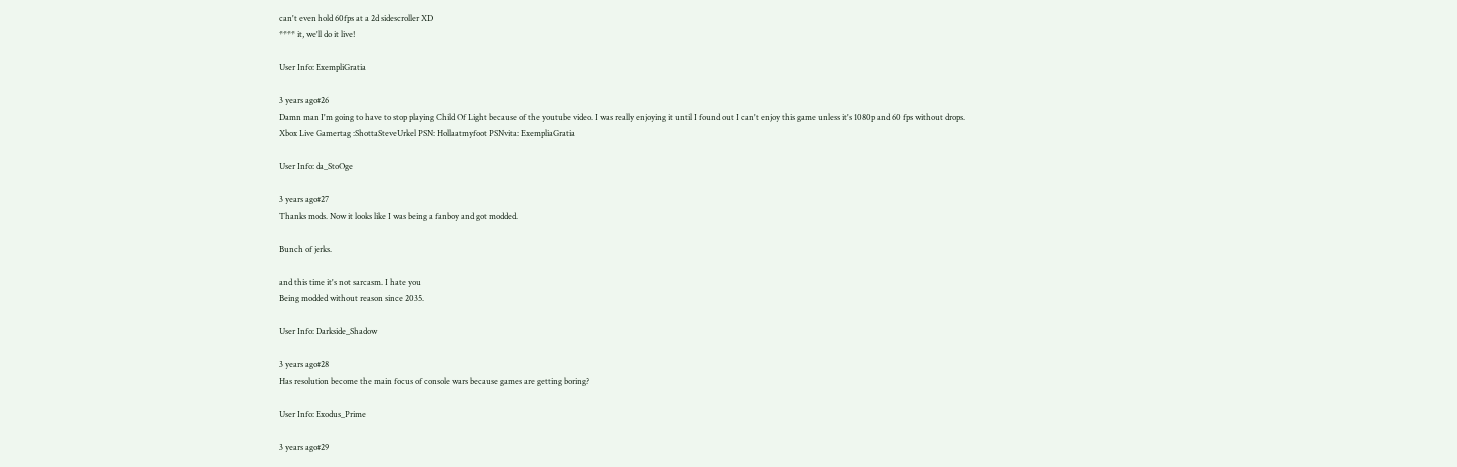can't even hold 60fps at a 2d sidescroller XD
**** it, we'll do it live!

User Info: ExempliGratia

3 years ago#26
Damn man I'm going to have to stop playing Child Of Light because of the youtube video. I was really enjoying it until I found out I can't enjoy this game unless it's 1080p and 60 fps without drops.
Xbox Live Gamertag :ShottaSteveUrkel PSN: Hollaatmyfoot PSNvita: ExempliaGratia

User Info: da_StoOge

3 years ago#27
Thanks mods. Now it looks like I was being a fanboy and got modded.

Bunch of jerks.

and this time it's not sarcasm. I hate you
Being modded without reason since 2035.

User Info: Darkside_Shadow

3 years ago#28
Has resolution become the main focus of console wars because games are getting boring?

User Info: Exodus_Prime

3 years ago#29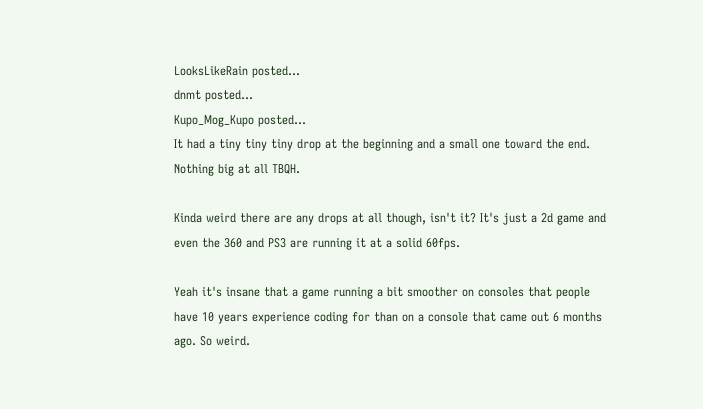LooksLikeRain posted...
dnmt posted...
Kupo_Mog_Kupo posted...
It had a tiny tiny tiny drop at the beginning and a small one toward the end. Nothing big at all TBQH.

Kinda weird there are any drops at all though, isn't it? It's just a 2d game and even the 360 and PS3 are running it at a solid 60fps.

Yeah it's insane that a game running a bit smoother on consoles that people have 10 years experience coding for than on a console that came out 6 months ago. So weird.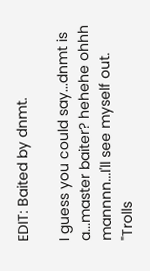EDIT: Baited by dnmt.

I guess you could say...dnmt is a...master baiter? hehehe ohhh mannnn...I'll see myself out.
"Trolls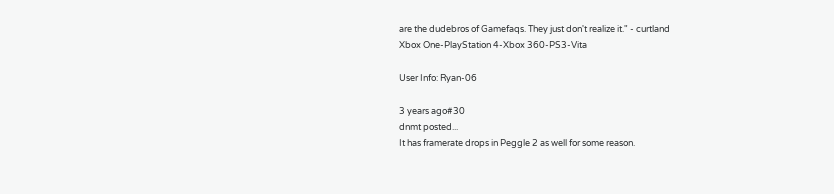are the dudebros of Gamefaqs. They just don't realize it." - curtland
Xbox One-PlayStation 4-Xbox 360-PS3-Vita

User Info: Ryan-06

3 years ago#30
dnmt posted...
It has framerate drops in Peggle 2 as well for some reason.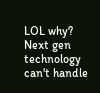LOL why? Next gen technology can't handle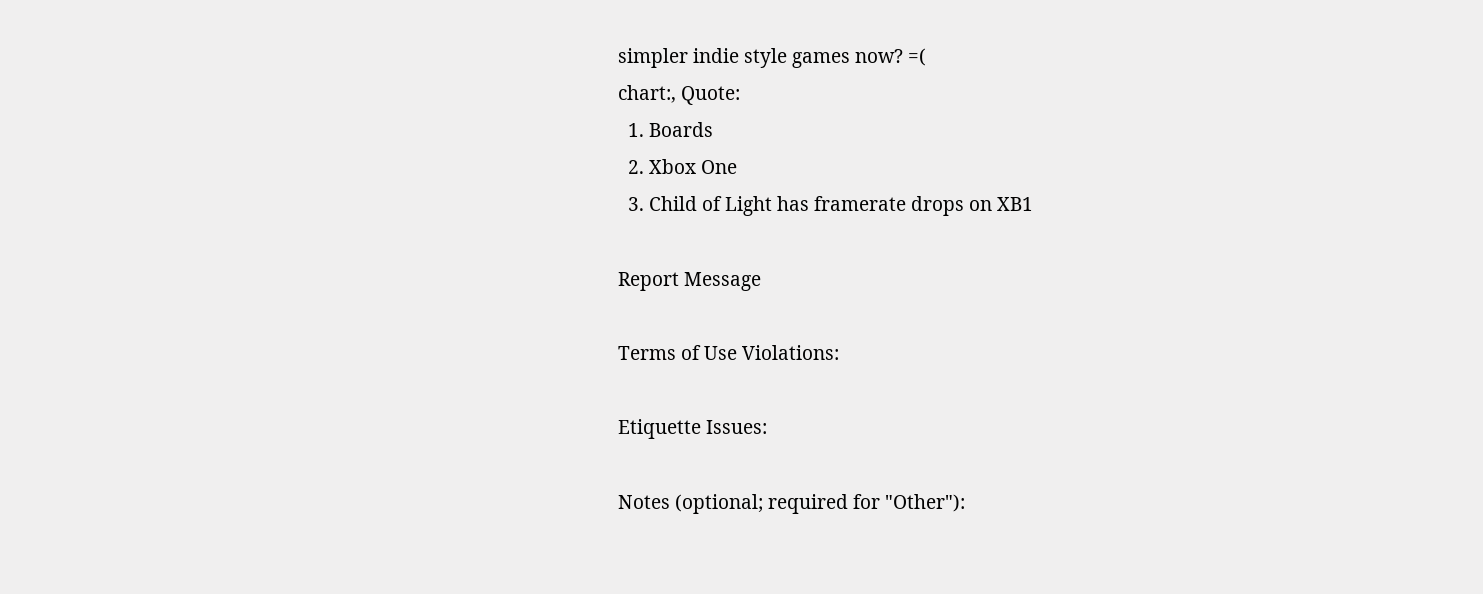simpler indie style games now? =(
chart:, Quote:
  1. Boards
  2. Xbox One
  3. Child of Light has framerate drops on XB1

Report Message

Terms of Use Violations:

Etiquette Issues:

Notes (optional; required for "Other"):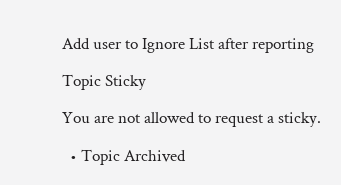Add user to Ignore List after reporting

Topic Sticky

You are not allowed to request a sticky.

  • Topic Archived